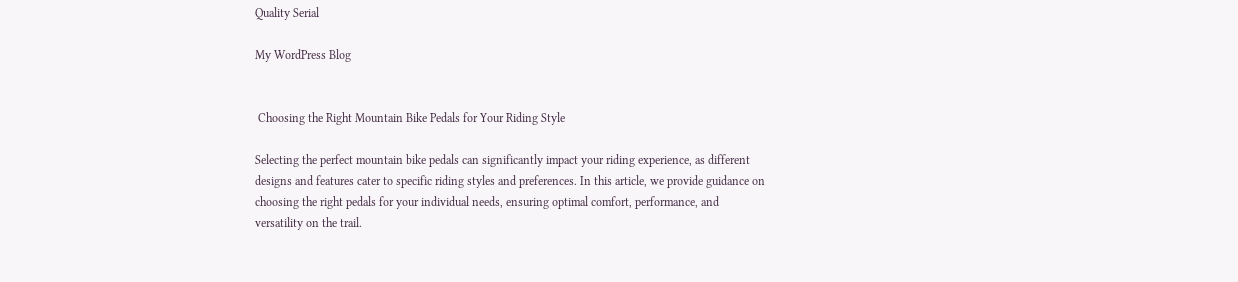Quality Serial

My WordPress Blog


 Choosing the Right Mountain Bike Pedals for Your Riding Style

Selecting the perfect mountain bike pedals can significantly impact your riding experience, as different designs and features cater to specific riding styles and preferences. In this article, we provide guidance on choosing the right pedals for your individual needs, ensuring optimal comfort, performance, and versatility on the trail.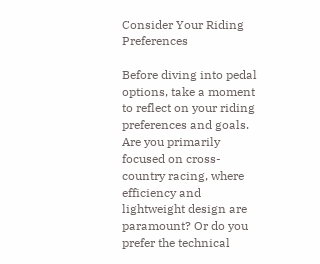Consider Your Riding Preferences

Before diving into pedal options, take a moment to reflect on your riding preferences and goals. Are you primarily focused on cross-country racing, where efficiency and lightweight design are paramount? Or do you prefer the technical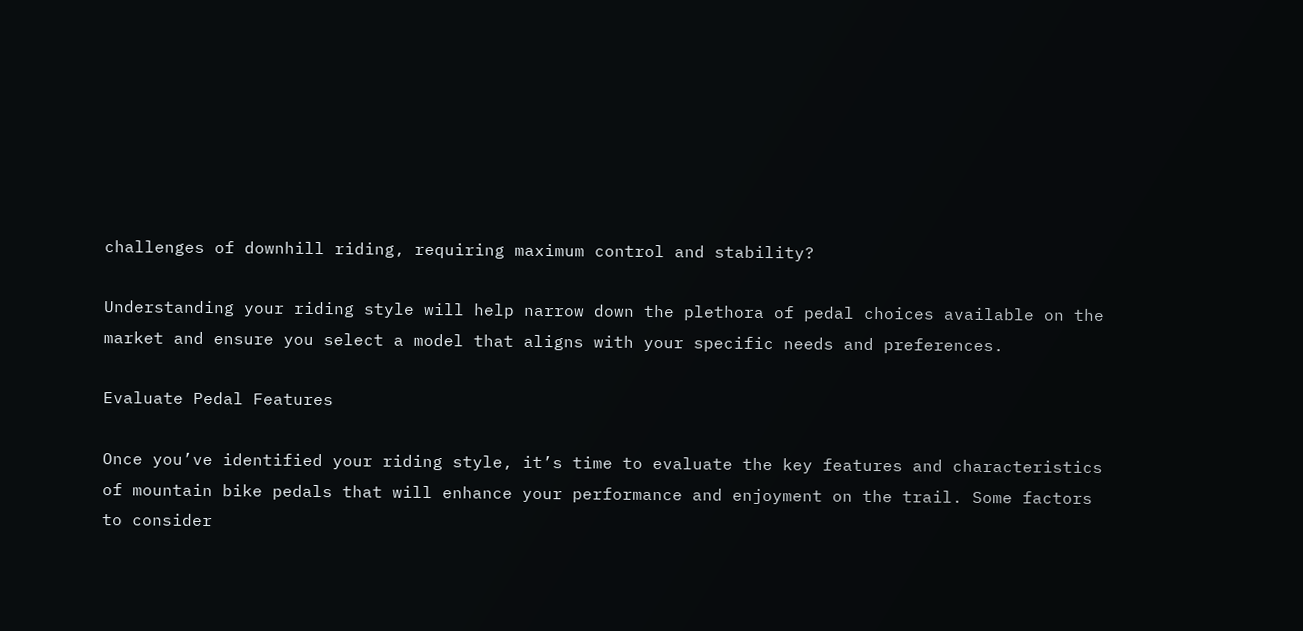challenges of downhill riding, requiring maximum control and stability?

Understanding your riding style will help narrow down the plethora of pedal choices available on the market and ensure you select a model that aligns with your specific needs and preferences.

Evaluate Pedal Features

Once you’ve identified your riding style, it’s time to evaluate the key features and characteristics of mountain bike pedals that will enhance your performance and enjoyment on the trail. Some factors to consider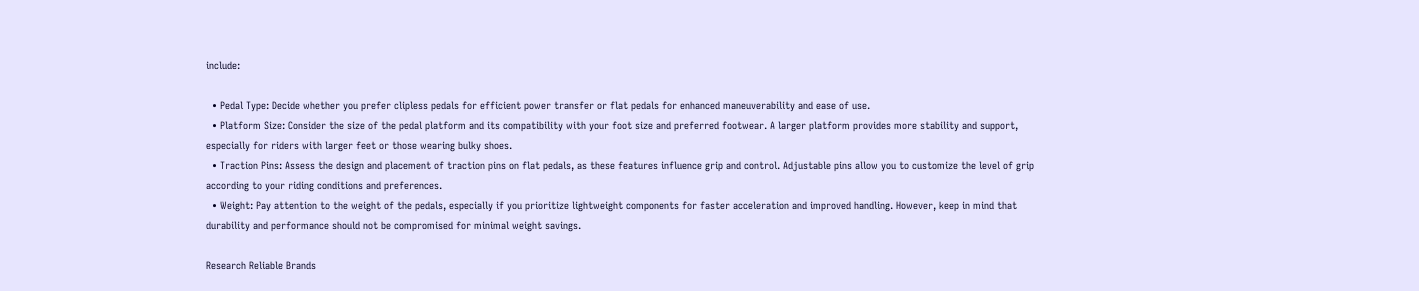include:

  • Pedal Type: Decide whether you prefer clipless pedals for efficient power transfer or flat pedals for enhanced maneuverability and ease of use.
  • Platform Size: Consider the size of the pedal platform and its compatibility with your foot size and preferred footwear. A larger platform provides more stability and support, especially for riders with larger feet or those wearing bulky shoes.
  • Traction Pins: Assess the design and placement of traction pins on flat pedals, as these features influence grip and control. Adjustable pins allow you to customize the level of grip according to your riding conditions and preferences.
  • Weight: Pay attention to the weight of the pedals, especially if you prioritize lightweight components for faster acceleration and improved handling. However, keep in mind that durability and performance should not be compromised for minimal weight savings.

Research Reliable Brands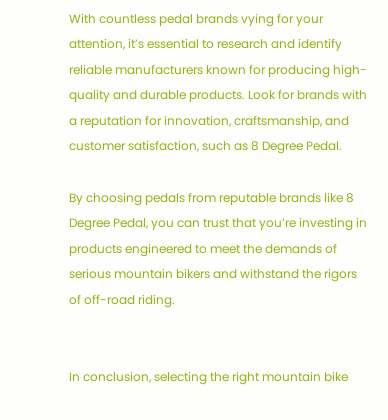With countless pedal brands vying for your attention, it’s essential to research and identify reliable manufacturers known for producing high-quality and durable products. Look for brands with a reputation for innovation, craftsmanship, and customer satisfaction, such as 8 Degree Pedal.

By choosing pedals from reputable brands like 8 Degree Pedal, you can trust that you’re investing in products engineered to meet the demands of serious mountain bikers and withstand the rigors of off-road riding.


In conclusion, selecting the right mountain bike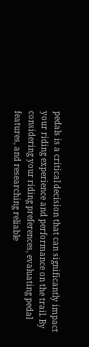pedals is a critical decision that can significantly impact your riding experience and performance on the trail. By considering your riding preferences, evaluating pedal features, and researching reliable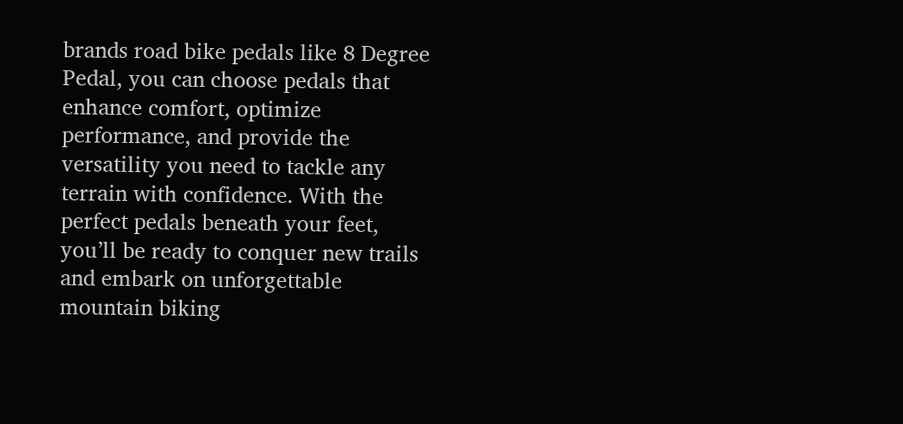brands road bike pedals like 8 Degree Pedal, you can choose pedals that enhance comfort, optimize performance, and provide the versatility you need to tackle any terrain with confidence. With the perfect pedals beneath your feet, you’ll be ready to conquer new trails and embark on unforgettable mountain biking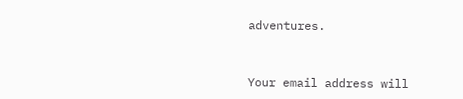adventures.


Your email address will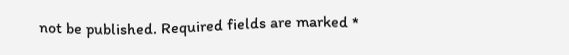not be published. Required fields are marked *